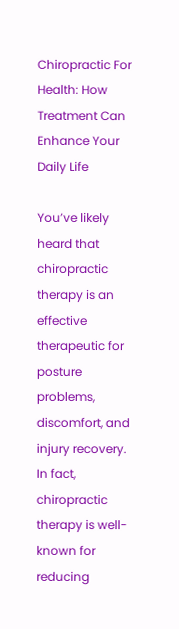Chiropractic For Health: How Treatment Can Enhance Your Daily Life

You’ve likely heard that chiropractic therapy is an effective therapeutic for posture problems, discomfort, and injury recovery. In fact, chiropractic therapy is well-known for reducing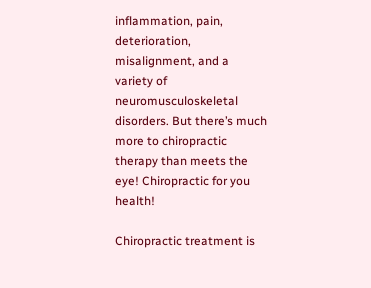inflammation, pain, deterioration, misalignment, and a variety of neuromusculoskeletal disorders. But there’s much more to chiropractic therapy than meets the eye! Chiropractic for you health!

Chiropractic treatment is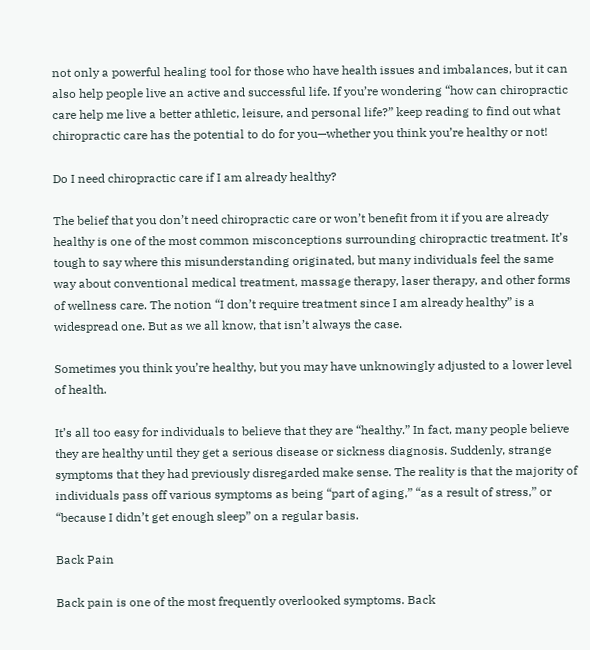not only a powerful healing tool for those who have health issues and imbalances, but it can also help people live an active and successful life. If you’re wondering “how can chiropractic care help me live a better athletic, leisure, and personal life?” keep reading to find out what chiropractic care has the potential to do for you—whether you think you’re healthy or not!

Do I need chiropractic care if I am already healthy?

The belief that you don’t need chiropractic care or won’t benefit from it if you are already healthy is one of the most common misconceptions surrounding chiropractic treatment. It’s tough to say where this misunderstanding originated, but many individuals feel the same way about conventional medical treatment, massage therapy, laser therapy, and other forms of wellness care. The notion “I don’t require treatment since I am already healthy” is a widespread one. But as we all know, that isn’t always the case.

Sometimes you think you’re healthy, but you may have unknowingly adjusted to a lower level of health.

It’s all too easy for individuals to believe that they are “healthy.” In fact, many people believe they are healthy until they get a serious disease or sickness diagnosis. Suddenly, strange symptoms that they had previously disregarded make sense. The reality is that the majority of individuals pass off various symptoms as being “part of aging,” “as a result of stress,” or “because I didn’t get enough sleep” on a regular basis.

Back Pain

Back pain is one of the most frequently overlooked symptoms. Back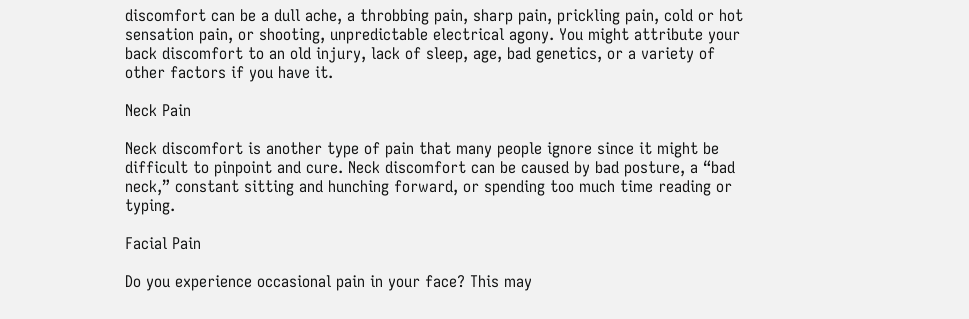discomfort can be a dull ache, a throbbing pain, sharp pain, prickling pain, cold or hot sensation pain, or shooting, unpredictable electrical agony. You might attribute your back discomfort to an old injury, lack of sleep, age, bad genetics, or a variety of other factors if you have it.

Neck Pain

Neck discomfort is another type of pain that many people ignore since it might be difficult to pinpoint and cure. Neck discomfort can be caused by bad posture, a “bad neck,” constant sitting and hunching forward, or spending too much time reading or typing.

Facial Pain

Do you experience occasional pain in your face? This may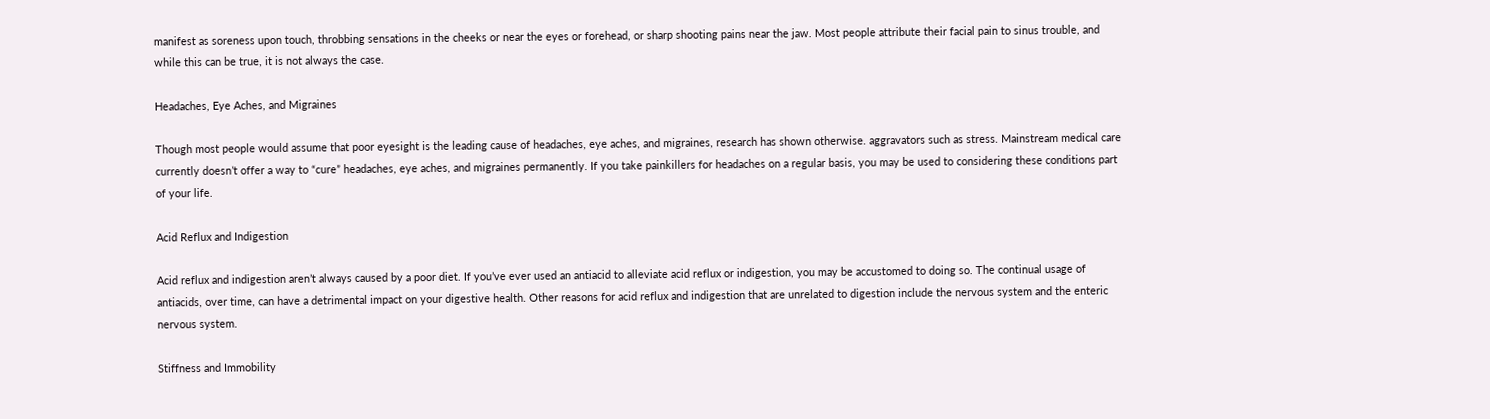manifest as soreness upon touch, throbbing sensations in the cheeks or near the eyes or forehead, or sharp shooting pains near the jaw. Most people attribute their facial pain to sinus trouble, and while this can be true, it is not always the case.

Headaches, Eye Aches, and Migraines

Though most people would assume that poor eyesight is the leading cause of headaches, eye aches, and migraines, research has shown otherwise. aggravators such as stress. Mainstream medical care currently doesn’t offer a way to “cure” headaches, eye aches, and migraines permanently. If you take painkillers for headaches on a regular basis, you may be used to considering these conditions part of your life.

Acid Reflux and Indigestion

Acid reflux and indigestion aren’t always caused by a poor diet. If you’ve ever used an antiacid to alleviate acid reflux or indigestion, you may be accustomed to doing so. The continual usage of antiacids, over time, can have a detrimental impact on your digestive health. Other reasons for acid reflux and indigestion that are unrelated to digestion include the nervous system and the enteric nervous system.

Stiffness and Immobility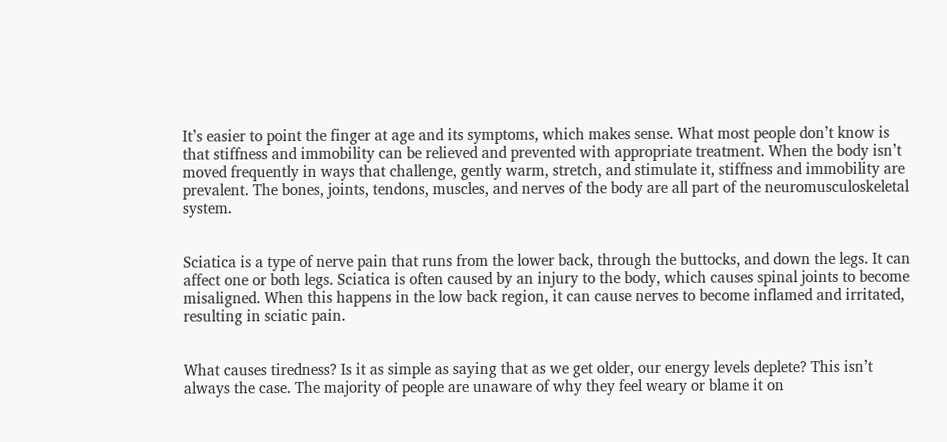It’s easier to point the finger at age and its symptoms, which makes sense. What most people don’t know is that stiffness and immobility can be relieved and prevented with appropriate treatment. When the body isn’t moved frequently in ways that challenge, gently warm, stretch, and stimulate it, stiffness and immobility are prevalent. The bones, joints, tendons, muscles, and nerves of the body are all part of the neuromusculoskeletal system.


Sciatica is a type of nerve pain that runs from the lower back, through the buttocks, and down the legs. It can affect one or both legs. Sciatica is often caused by an injury to the body, which causes spinal joints to become misaligned. When this happens in the low back region, it can cause nerves to become inflamed and irritated, resulting in sciatic pain.


What causes tiredness? Is it as simple as saying that as we get older, our energy levels deplete? This isn’t always the case. The majority of people are unaware of why they feel weary or blame it on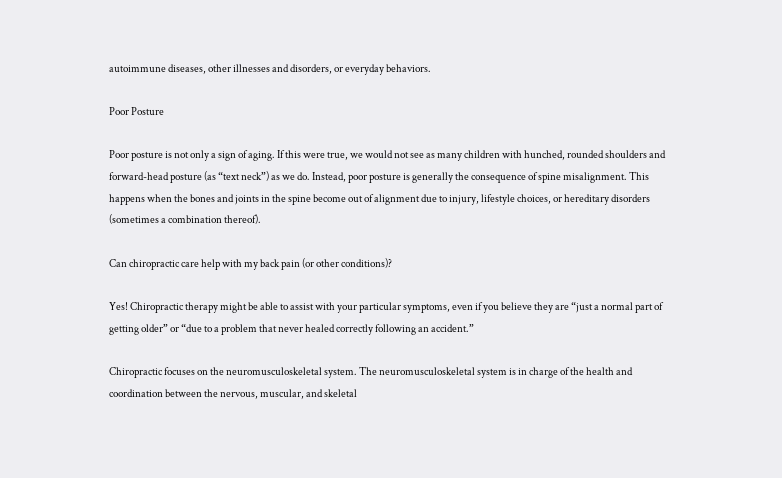autoimmune diseases, other illnesses and disorders, or everyday behaviors.

Poor Posture

Poor posture is not only a sign of aging. If this were true, we would not see as many children with hunched, rounded shoulders and forward-head posture (as “text neck”) as we do. Instead, poor posture is generally the consequence of spine misalignment. This happens when the bones and joints in the spine become out of alignment due to injury, lifestyle choices, or hereditary disorders (sometimes a combination thereof).

Can chiropractic care help with my back pain (or other conditions)?

Yes! Chiropractic therapy might be able to assist with your particular symptoms, even if you believe they are “just a normal part of getting older” or “due to a problem that never healed correctly following an accident.”

Chiropractic focuses on the neuromusculoskeletal system. The neuromusculoskeletal system is in charge of the health and coordination between the nervous, muscular, and skeletal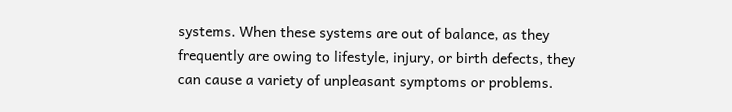systems. When these systems are out of balance, as they frequently are owing to lifestyle, injury, or birth defects, they can cause a variety of unpleasant symptoms or problems.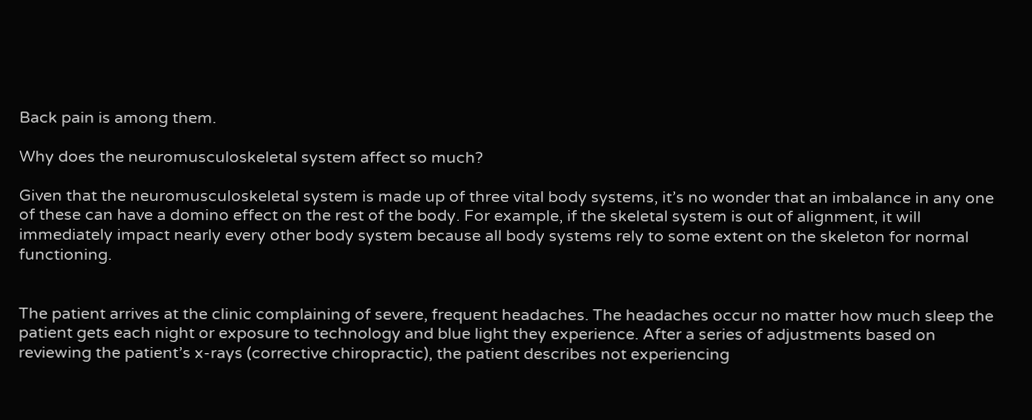Back pain is among them.

Why does the neuromusculoskeletal system affect so much?

Given that the neuromusculoskeletal system is made up of three vital body systems, it’s no wonder that an imbalance in any one of these can have a domino effect on the rest of the body. For example, if the skeletal system is out of alignment, it will immediately impact nearly every other body system because all body systems rely to some extent on the skeleton for normal functioning.


The patient arrives at the clinic complaining of severe, frequent headaches. The headaches occur no matter how much sleep the patient gets each night or exposure to technology and blue light they experience. After a series of adjustments based on reviewing the patient’s x-rays (corrective chiropractic), the patient describes not experiencing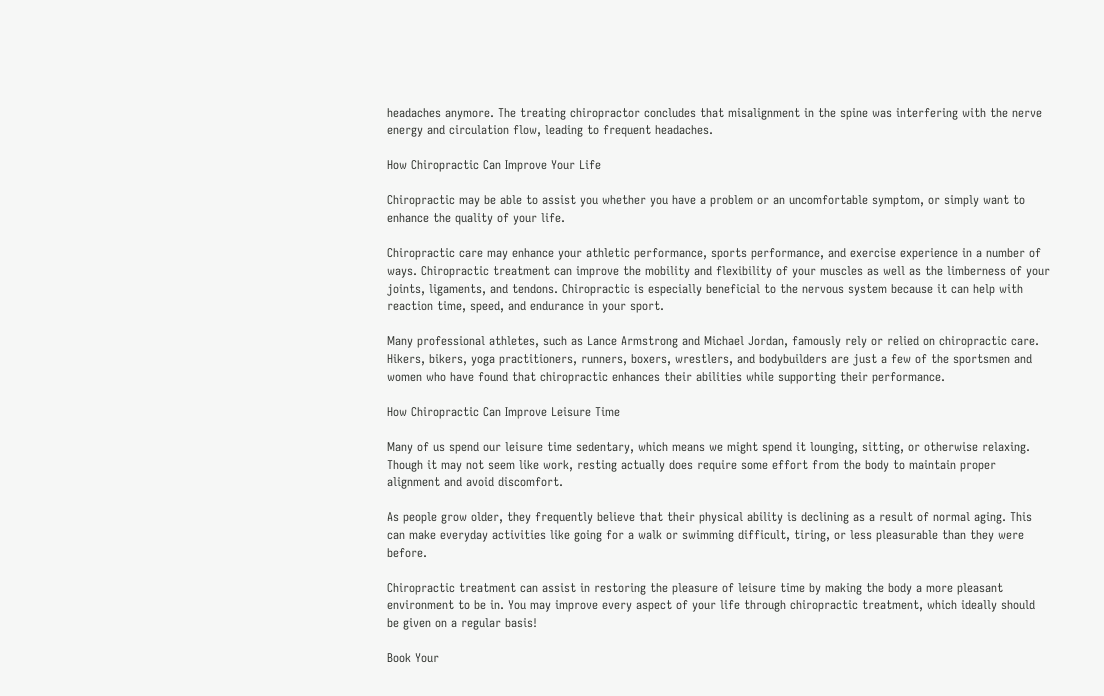headaches anymore. The treating chiropractor concludes that misalignment in the spine was interfering with the nerve energy and circulation flow, leading to frequent headaches.

How Chiropractic Can Improve Your Life

Chiropractic may be able to assist you whether you have a problem or an uncomfortable symptom, or simply want to enhance the quality of your life.

Chiropractic care may enhance your athletic performance, sports performance, and exercise experience in a number of ways. Chiropractic treatment can improve the mobility and flexibility of your muscles as well as the limberness of your joints, ligaments, and tendons. Chiropractic is especially beneficial to the nervous system because it can help with reaction time, speed, and endurance in your sport.

Many professional athletes, such as Lance Armstrong and Michael Jordan, famously rely or relied on chiropractic care. Hikers, bikers, yoga practitioners, runners, boxers, wrestlers, and bodybuilders are just a few of the sportsmen and women who have found that chiropractic enhances their abilities while supporting their performance.

How Chiropractic Can Improve Leisure Time

Many of us spend our leisure time sedentary, which means we might spend it lounging, sitting, or otherwise relaxing. Though it may not seem like work, resting actually does require some effort from the body to maintain proper alignment and avoid discomfort.

As people grow older, they frequently believe that their physical ability is declining as a result of normal aging. This can make everyday activities like going for a walk or swimming difficult, tiring, or less pleasurable than they were before.

Chiropractic treatment can assist in restoring the pleasure of leisure time by making the body a more pleasant environment to be in. You may improve every aspect of your life through chiropractic treatment, which ideally should be given on a regular basis!

Book Your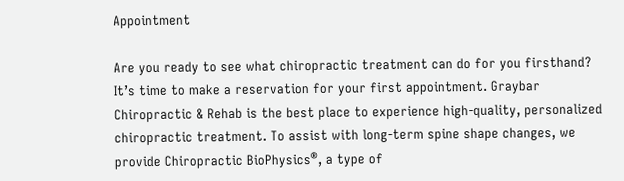Appointment

Are you ready to see what chiropractic treatment can do for you firsthand? It’s time to make a reservation for your first appointment. Graybar Chiropractic & Rehab is the best place to experience high-quality, personalized chiropractic treatment. To assist with long-term spine shape changes, we provide Chiropractic BioPhysics®, a type of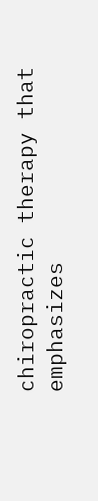chiropractic therapy that emphasizes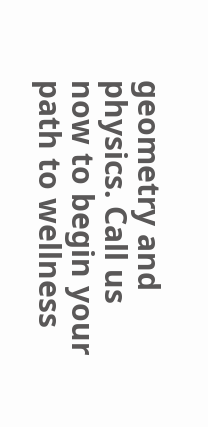geometry and physics. Call us now to begin your path to wellness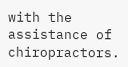with the assistance of chiropractors.